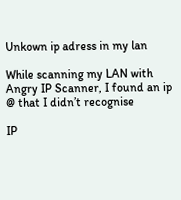Unkown ip adress in my lan

While scanning my LAN with Angry IP Scanner, I found an ip @ that I didn’t recognise

IP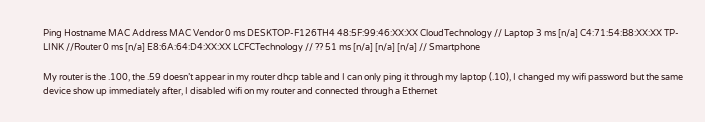Ping Hostname MAC Address MAC Vendor 0 ms DESKTOP-F126TH4 48:5F:99:46:XX:XX CloudTechnology // Laptop 3 ms [n/a] C4:71:54:B8:XX:XX TP-LINK //Router 0 ms [n/a] E8:6A:64:D4:XX:XX LCFCTechnology // ?? 51 ms [n/a] [n/a] [n/a] // Smartphone

My router is the .100, the .59 doesn’t appear in my router dhcp table and I can only ping it through my laptop (.10), I changed my wifi password but the same device show up immediately after, I disabled wifi on my router and connected through a Ethernet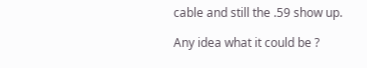cable and still the .59 show up.

Any idea what it could be ?